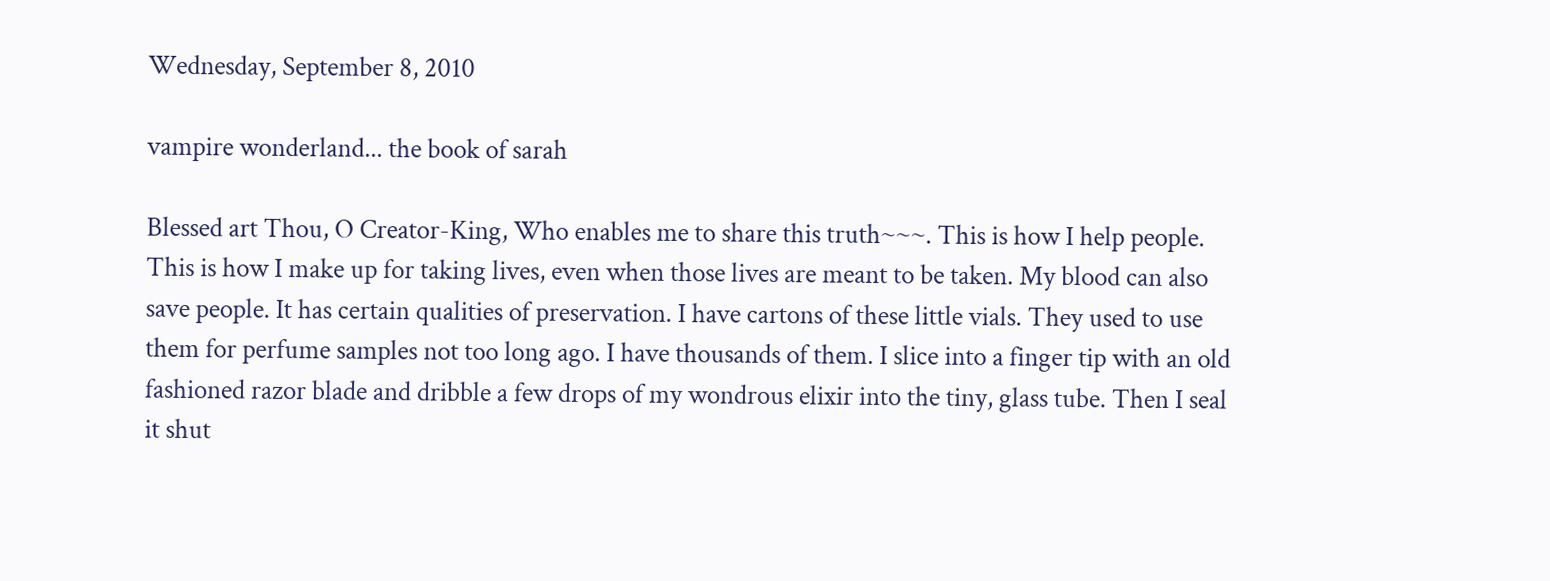Wednesday, September 8, 2010

vampire wonderland... the book of sarah

Blessed art Thou, O Creator-King, Who enables me to share this truth~~~. This is how I help people. This is how I make up for taking lives, even when those lives are meant to be taken. My blood can also save people. It has certain qualities of preservation. I have cartons of these little vials. They used to use them for perfume samples not too long ago. I have thousands of them. I slice into a finger tip with an old fashioned razor blade and dribble a few drops of my wondrous elixir into the tiny, glass tube. Then I seal it shut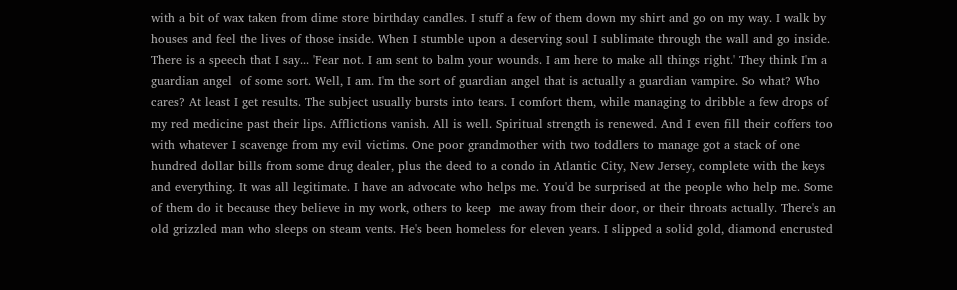with a bit of wax taken from dime store birthday candles. I stuff a few of them down my shirt and go on my way. I walk by houses and feel the lives of those inside. When I stumble upon a deserving soul I sublimate through the wall and go inside. There is a speech that I say... 'Fear not. I am sent to balm your wounds. I am here to make all things right.' They think I'm a guardian angel  of some sort. Well, I am. I'm the sort of guardian angel that is actually a guardian vampire. So what? Who cares? At least I get results. The subject usually bursts into tears. I comfort them, while managing to dribble a few drops of my red medicine past their lips. Afflictions vanish. All is well. Spiritual strength is renewed. And I even fill their coffers too with whatever I scavenge from my evil victims. One poor grandmother with two toddlers to manage got a stack of one hundred dollar bills from some drug dealer, plus the deed to a condo in Atlantic City, New Jersey, complete with the keys and everything. It was all legitimate. I have an advocate who helps me. You'd be surprised at the people who help me. Some of them do it because they believe in my work, others to keep  me away from their door, or their throats actually. There's an old grizzled man who sleeps on steam vents. He's been homeless for eleven years. I slipped a solid gold, diamond encrusted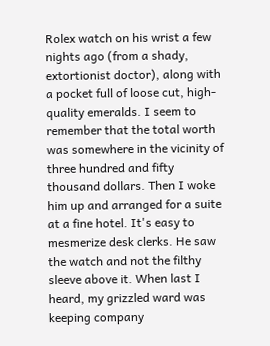Rolex watch on his wrist a few nights ago (from a shady, extortionist doctor), along with a pocket full of loose cut, high-quality emeralds. I seem to remember that the total worth was somewhere in the vicinity of three hundred and fifty thousand dollars. Then I woke him up and arranged for a suite at a fine hotel. It's easy to mesmerize desk clerks. He saw the watch and not the filthy sleeve above it. When last I heard, my grizzled ward was keeping company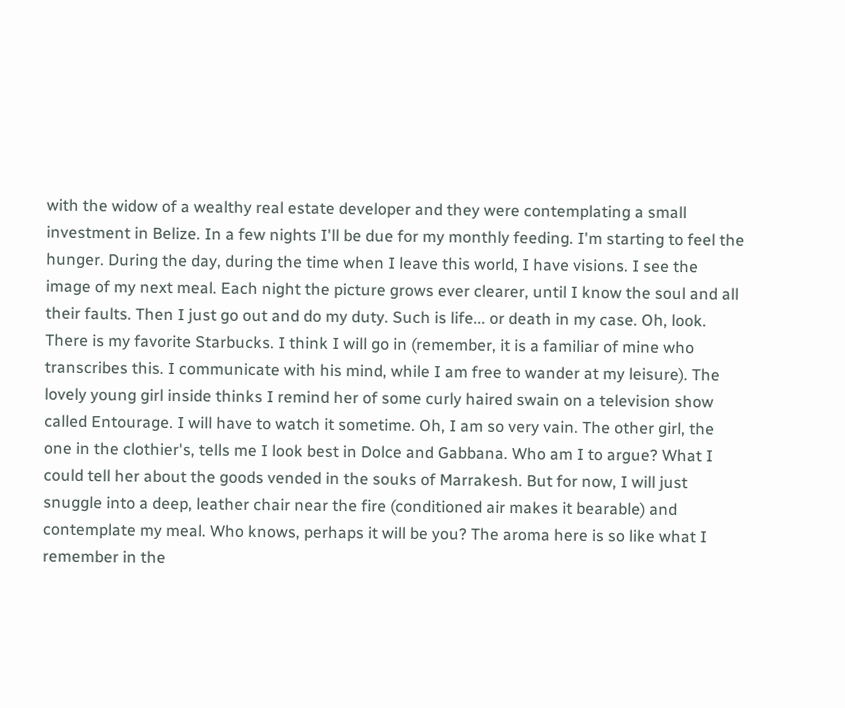with the widow of a wealthy real estate developer and they were contemplating a small investment in Belize. In a few nights I'll be due for my monthly feeding. I'm starting to feel the hunger. During the day, during the time when I leave this world, I have visions. I see the image of my next meal. Each night the picture grows ever clearer, until I know the soul and all their faults. Then I just go out and do my duty. Such is life... or death in my case. Oh, look. There is my favorite Starbucks. I think I will go in (remember, it is a familiar of mine who transcribes this. I communicate with his mind, while I am free to wander at my leisure). The lovely young girl inside thinks I remind her of some curly haired swain on a television show called Entourage. I will have to watch it sometime. Oh, I am so very vain. The other girl, the one in the clothier's, tells me I look best in Dolce and Gabbana. Who am I to argue? What I could tell her about the goods vended in the souks of Marrakesh. But for now, I will just snuggle into a deep, leather chair near the fire (conditioned air makes it bearable) and contemplate my meal. Who knows, perhaps it will be you? The aroma here is so like what I remember in the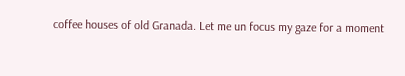coffee houses of old Granada. Let me un focus my gaze for a moment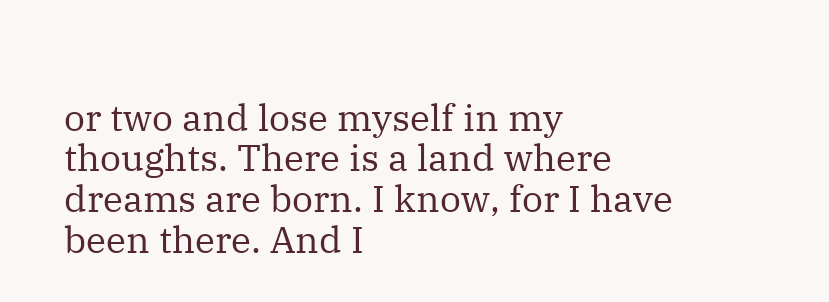or two and lose myself in my thoughts. There is a land where dreams are born. I know, for I have been there. And I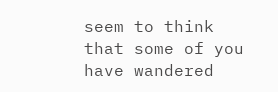seem to think that some of you have wandered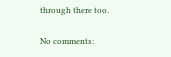through there too.

No comments: